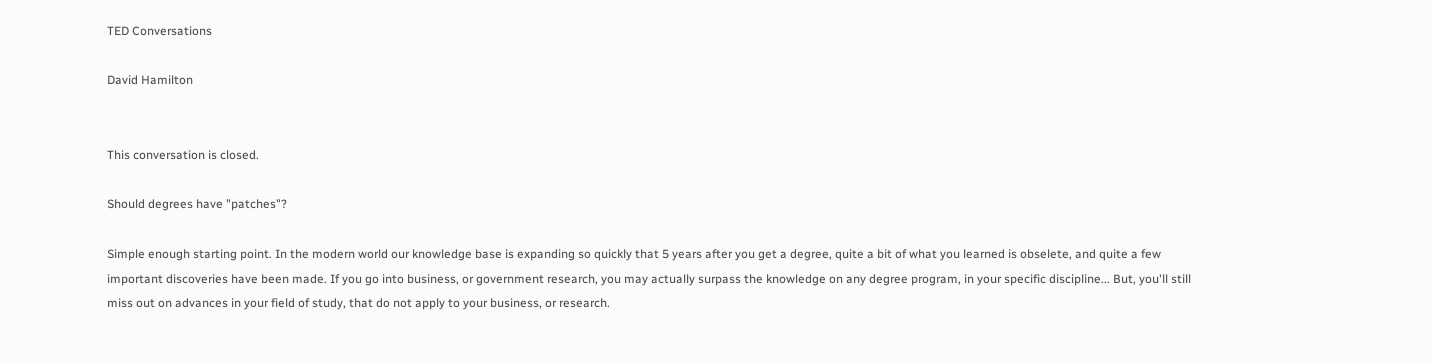TED Conversations

David Hamilton


This conversation is closed.

Should degrees have "patches"?

Simple enough starting point. In the modern world our knowledge base is expanding so quickly that 5 years after you get a degree, quite a bit of what you learned is obselete, and quite a few important discoveries have been made. If you go into business, or government research, you may actually surpass the knowledge on any degree program, in your specific discipline... But, you'll still miss out on advances in your field of study, that do not apply to your business, or research.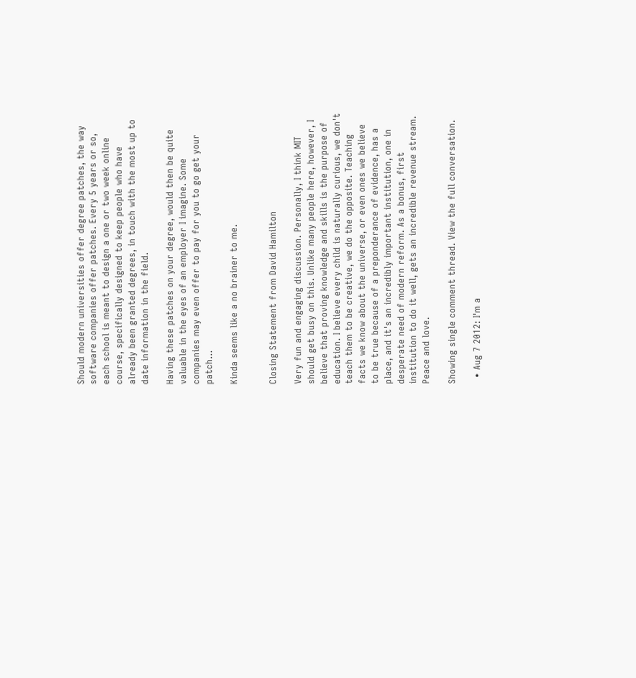Should modern universities offer degree patches, the way software companies offer patches. Every 5 years or so, each school is meant to design a one or two week online course, specifically designed to keep people who have already been granted degrees, in touch with the most up to date information in the field.

Having these patches on your degree, would then be quite valuable in the eyes of an employer I imagine. Some companies may even offer to pay for you to go get your patch...

Kinda seems like a no brainer to me.


Closing Statement from David Hamilton

Very fun and engaging discussion. Personally, I think MIT should get busy on this. Unlike many people here, however, I believe that proving knowledge and skills is the purpose of education. I believe every child is naturally curious, we don't teach them to be creative, we do the opposite. Teaching facts we know about the universe, or even ones we believe to be true because of a preponderance of evidence, has a place, and it's an incredibly important institution, one in desperate need of modern reform. As a bonus, first institution to do it well, gets an incredible revenue stream. Peace and love.

Showing single comment thread. View the full conversation.

  • Aug 7 2012: I'm a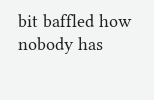bit baffled how nobody has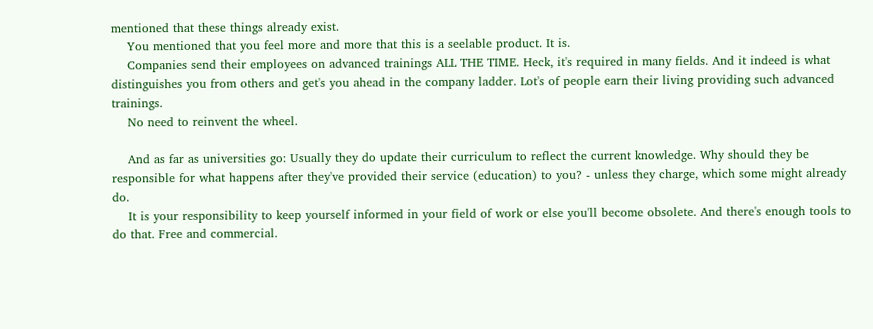mentioned that these things already exist.
    You mentioned that you feel more and more that this is a seelable product. It is.
    Companies send their employees on advanced trainings ALL THE TIME. Heck, it's required in many fields. And it indeed is what distinguishes you from others and get's you ahead in the company ladder. Lot's of people earn their living providing such advanced trainings.
    No need to reinvent the wheel.

    And as far as universities go: Usually they do update their curriculum to reflect the current knowledge. Why should they be responsible for what happens after they've provided their service (education) to you? - unless they charge, which some might already do.
    It is your responsibility to keep yourself informed in your field of work or else you'll become obsolete. And there's enough tools to do that. Free and commercial.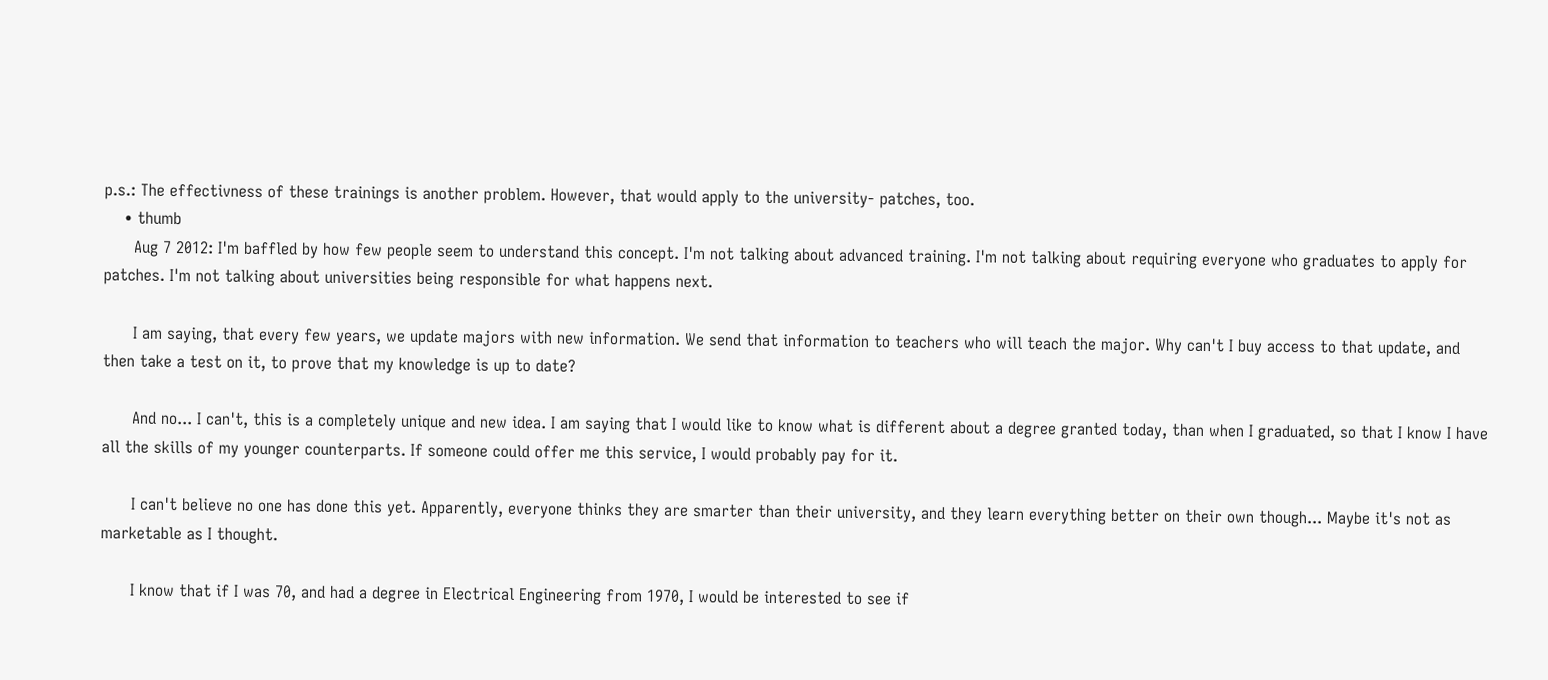p.s.: The effectivness of these trainings is another problem. However, that would apply to the university- patches, too.
    • thumb
      Aug 7 2012: I'm baffled by how few people seem to understand this concept. I'm not talking about advanced training. I'm not talking about requiring everyone who graduates to apply for patches. I'm not talking about universities being responsible for what happens next.

      I am saying, that every few years, we update majors with new information. We send that information to teachers who will teach the major. Why can't I buy access to that update, and then take a test on it, to prove that my knowledge is up to date?

      And no... I can't, this is a completely unique and new idea. I am saying that I would like to know what is different about a degree granted today, than when I graduated, so that I know I have all the skills of my younger counterparts. If someone could offer me this service, I would probably pay for it.

      I can't believe no one has done this yet. Apparently, everyone thinks they are smarter than their university, and they learn everything better on their own though... Maybe it's not as marketable as I thought.

      I know that if I was 70, and had a degree in Electrical Engineering from 1970, I would be interested to see if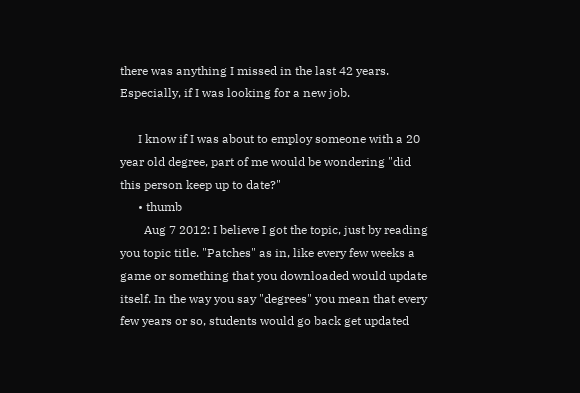there was anything I missed in the last 42 years. Especially, if I was looking for a new job.

      I know if I was about to employ someone with a 20 year old degree, part of me would be wondering "did this person keep up to date?"
      • thumb
        Aug 7 2012: I believe I got the topic, just by reading you topic title. "Patches" as in, like every few weeks a game or something that you downloaded would update itself. In the way you say "degrees" you mean that every few years or so, students would go back get updated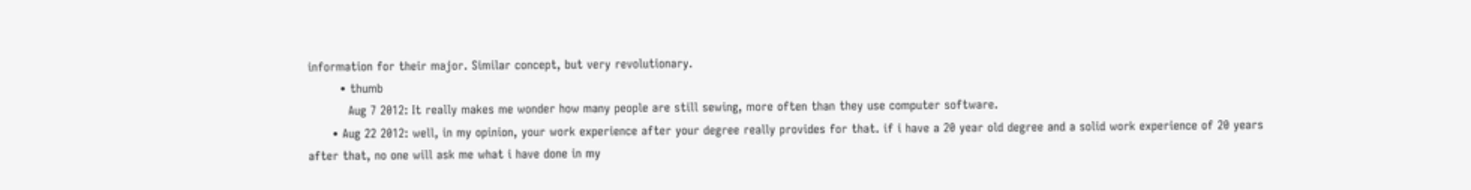information for their major. Similar concept, but very revolutionary.
        • thumb
          Aug 7 2012: It really makes me wonder how many people are still sewing, more often than they use computer software.
      • Aug 22 2012: well, in my opinion, your work experience after your degree really provides for that. if i have a 20 year old degree and a solid work experience of 20 years after that, no one will ask me what i have done in my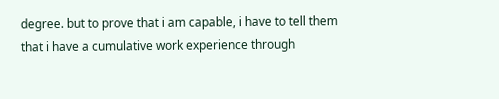degree. but to prove that i am capable, i have to tell them that i have a cumulative work experience through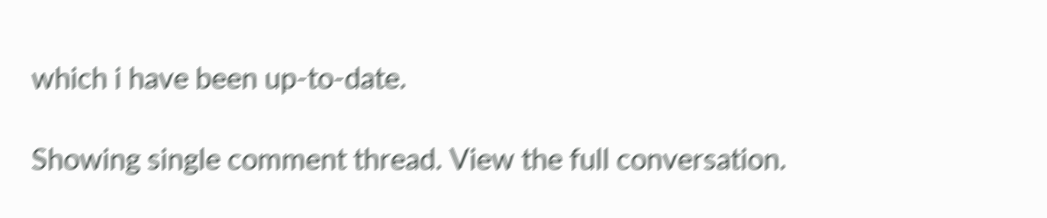which i have been up-to-date.

Showing single comment thread. View the full conversation.